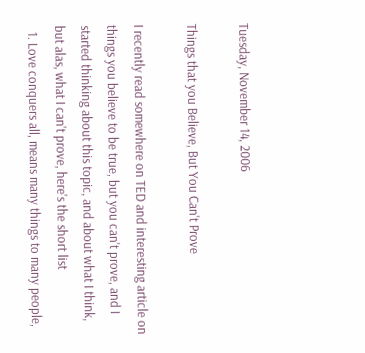Tuesday, November 14, 2006

Things that you Believe, But You Can't Prove

I recently read somewhere on TED and interesting article on things you believe to be true, but you can't prove, and I started thinking about this topic, and about what I think, but alas, what I can't prove, here's the short list
  1. Love conquers all, means many things to many people,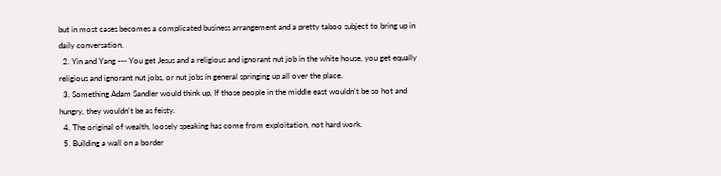but in most cases becomes a complicated business arrangement and a pretty taboo subject to bring up in daily conversation.
  2. Yin and Yang --- You get Jesus and a religious and ignorant nut job in the white house, you get equally religious and ignorant nut jobs, or nut jobs in general springing up all over the place.
  3. Something Adam Sandler would think up, If those people in the middle east wouldn't be so hot and hungry, they wouldn't be as feisty.
  4. The original of wealth, loosely speaking has come from exploitation, not hard work.
  5. Building a wall on a border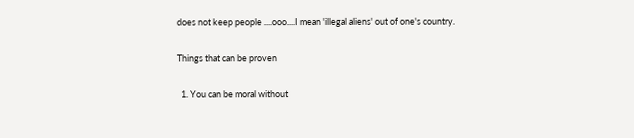does not keep people ....ooo....I mean 'illegal aliens' out of one's country.

Things that can be proven

  1. You can be moral without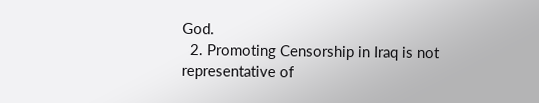God.
  2. Promoting Censorship in Iraq is not representative of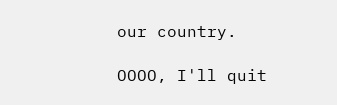our country.

OOOO, I'll quit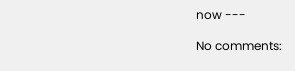now ---

No comments: